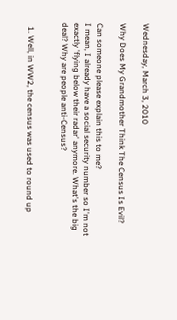Wednesday, March 3, 2010

Why Does My Grandmother Think The Census Is Evil?

Can someone please explain this to me?
I mean, I already have a social security number so I'm not exactly 'flying below their radar' anymore. What's the big deal? Why are people anti-Census?


  1. Well, in WW2, the census was used to round up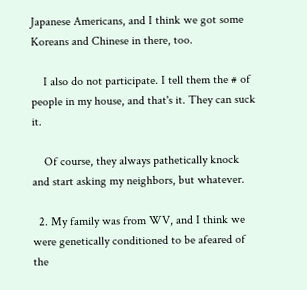Japanese Americans, and I think we got some Koreans and Chinese in there, too.

    I also do not participate. I tell them the # of people in my house, and that's it. They can suck it.

    Of course, they always pathetically knock and start asking my neighbors, but whatever.

  2. My family was from WV, and I think we were genetically conditioned to be afeared of the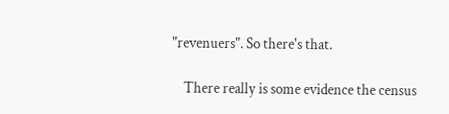"revenuers". So there's that.

    There really is some evidence the census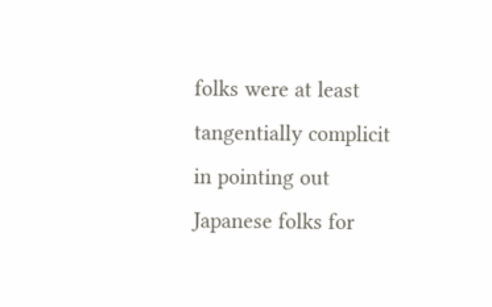folks were at least tangentially complicit in pointing out Japanese folks for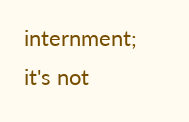internment; it's not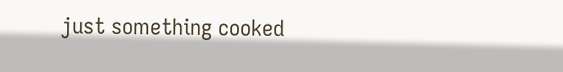just something cooked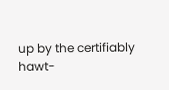up by the certifiably hawt-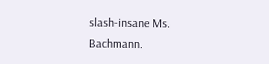slash-insane Ms. Bachmann.